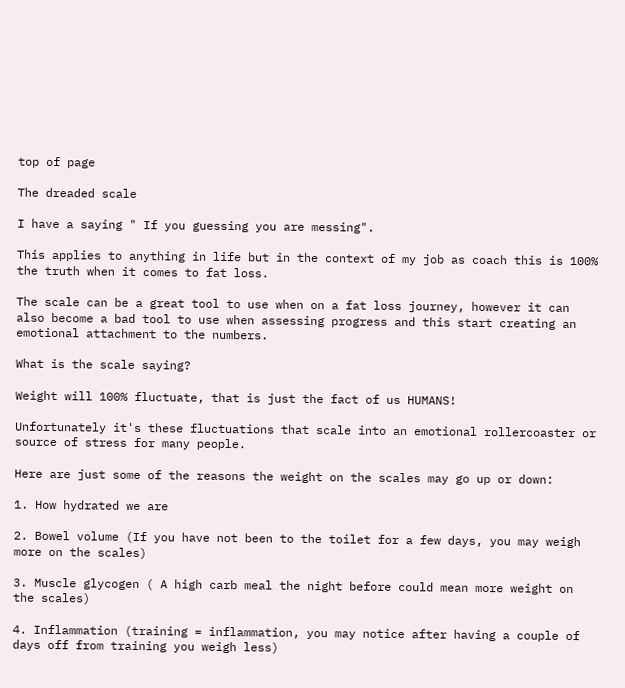top of page

The dreaded scale

I have a saying " If you guessing you are messing".

This applies to anything in life but in the context of my job as coach this is 100% the truth when it comes to fat loss.

The scale can be a great tool to use when on a fat loss journey, however it can also become a bad tool to use when assessing progress and this start creating an emotional attachment to the numbers.

What is the scale saying?

Weight will 100% fluctuate, that is just the fact of us HUMANS!

Unfortunately it's these fluctuations that scale into an emotional rollercoaster or source of stress for many people.

Here are just some of the reasons the weight on the scales may go up or down:

1. How hydrated we are

2. Bowel volume (If you have not been to the toilet for a few days, you may weigh more on the scales)

3. Muscle glycogen ( A high carb meal the night before could mean more weight on the scales)

4. Inflammation (training = inflammation, you may notice after having a couple of days off from training you weigh less)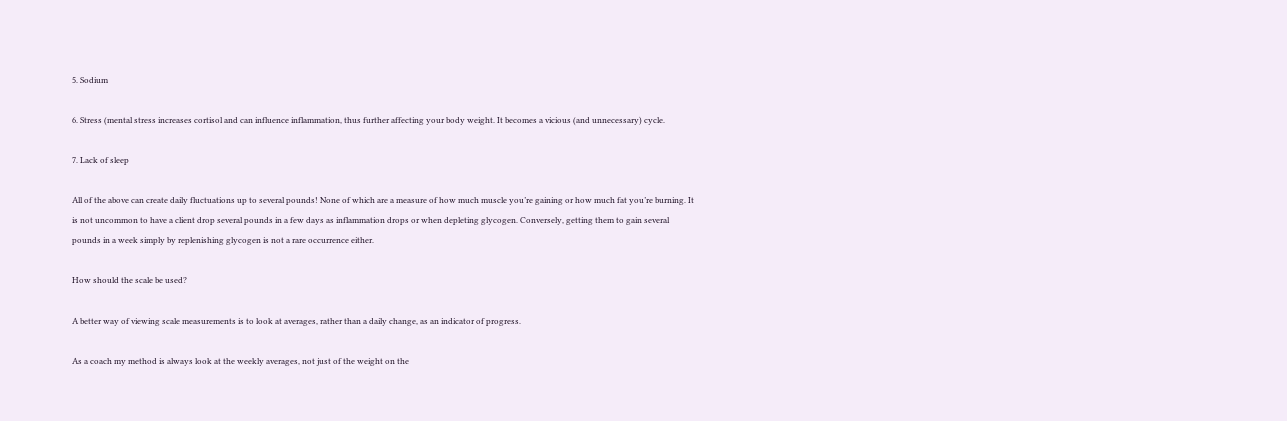5. Sodium

6. Stress (mental stress increases cortisol and can influence inflammation, thus further affecting your body weight. It becomes a vicious (and unnecessary) cycle.

7. Lack of sleep

All of the above can create daily fluctuations up to several pounds! None of which are a measure of how much muscle you’re gaining or how much fat you’re burning. It is not uncommon to have a client drop several pounds in a few days as inflammation drops or when depleting glycogen. Conversely, getting them to gain several pounds in a week simply by replenishing glycogen is not a rare occurrence either.

How should the scale be used?

A better way of viewing scale measurements is to look at averages, rather than a daily change, as an indicator of progress.

As a coach my method is always look at the weekly averages, not just of the weight on the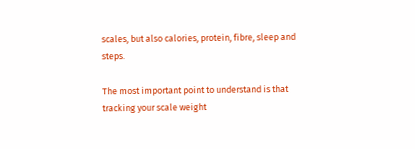scales, but also calories, protein, fibre, sleep and steps.

The most important point to understand is that tracking your scale weight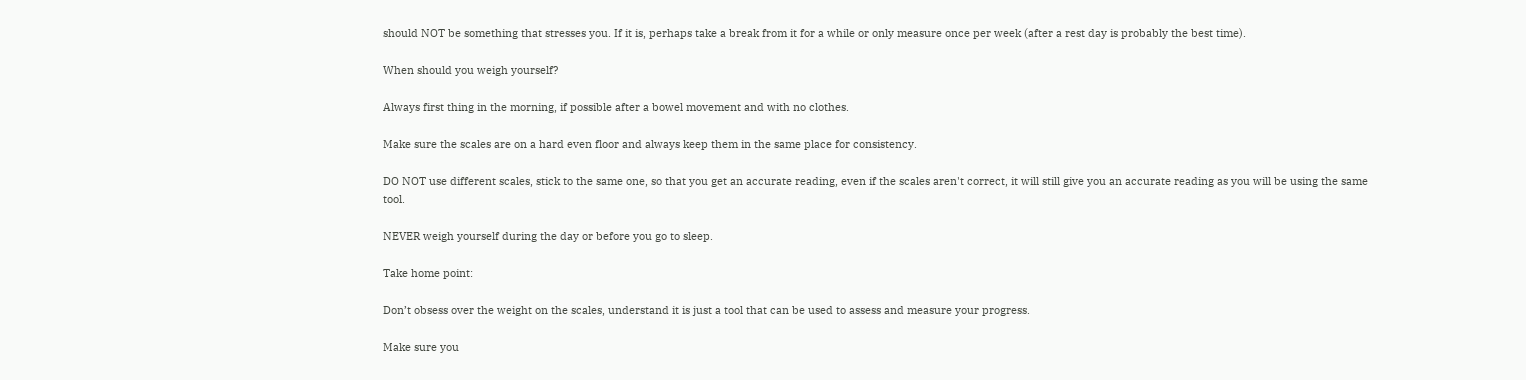should NOT be something that stresses you. If it is, perhaps take a break from it for a while or only measure once per week (after a rest day is probably the best time).

When should you weigh yourself?

Always first thing in the morning, if possible after a bowel movement and with no clothes.

Make sure the scales are on a hard even floor and always keep them in the same place for consistency.

DO NOT use different scales, stick to the same one, so that you get an accurate reading, even if the scales aren't correct, it will still give you an accurate reading as you will be using the same tool.

NEVER weigh yourself during the day or before you go to sleep.

Take home point:

Don’t obsess over the weight on the scales, understand it is just a tool that can be used to assess and measure your progress.

Make sure you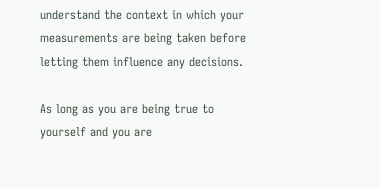understand the context in which your measurements are being taken before letting them influence any decisions.

As long as you are being true to yourself and you are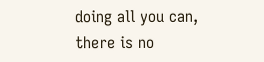doing all you can, there is no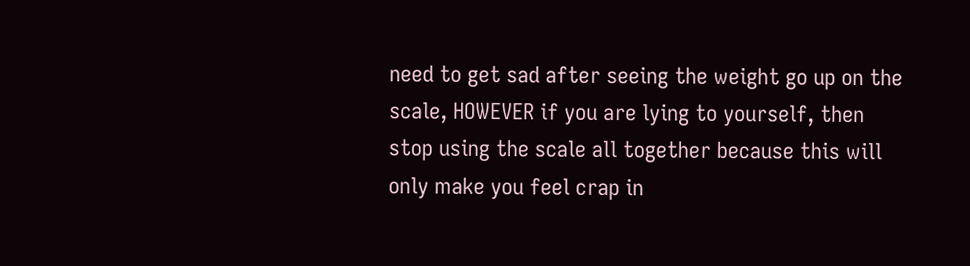need to get sad after seeing the weight go up on the scale, HOWEVER if you are lying to yourself, then stop using the scale all together because this will only make you feel crap in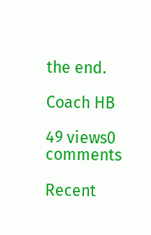the end.

Coach HB

49 views0 comments

Recent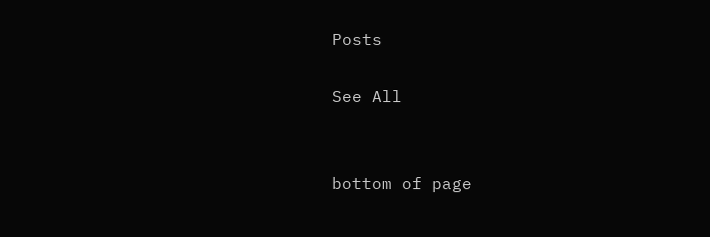Posts

See All


bottom of page